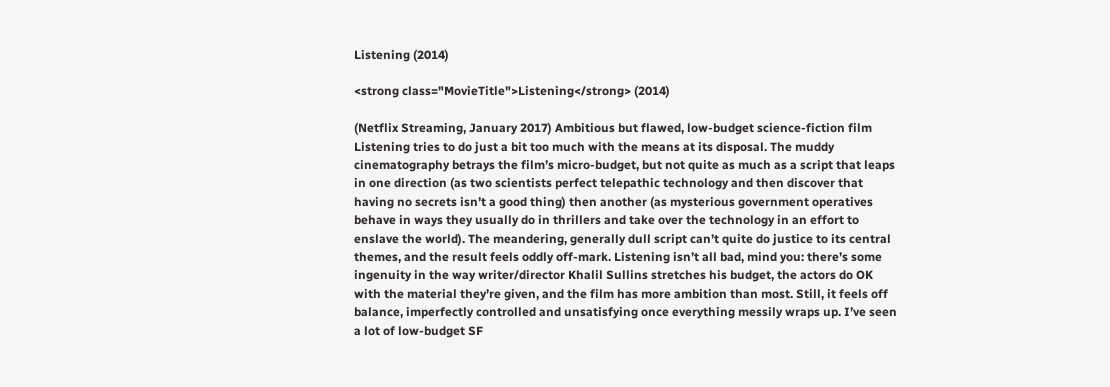Listening (2014)

<strong class="MovieTitle">Listening</strong> (2014)

(Netflix Streaming, January 2017) Ambitious but flawed, low-budget science-fiction film Listening tries to do just a bit too much with the means at its disposal. The muddy cinematography betrays the film’s micro-budget, but not quite as much as a script that leaps in one direction (as two scientists perfect telepathic technology and then discover that having no secrets isn’t a good thing) then another (as mysterious government operatives behave in ways they usually do in thrillers and take over the technology in an effort to enslave the world). The meandering, generally dull script can’t quite do justice to its central themes, and the result feels oddly off-mark. Listening isn’t all bad, mind you: there’s some ingenuity in the way writer/director Khalil Sullins stretches his budget, the actors do OK with the material they’re given, and the film has more ambition than most. Still, it feels off balance, imperfectly controlled and unsatisfying once everything messily wraps up. I’ve seen a lot of low-budget SF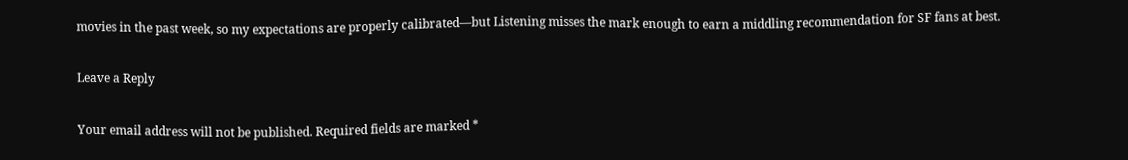movies in the past week, so my expectations are properly calibrated—but Listening misses the mark enough to earn a middling recommendation for SF fans at best.

Leave a Reply

Your email address will not be published. Required fields are marked *